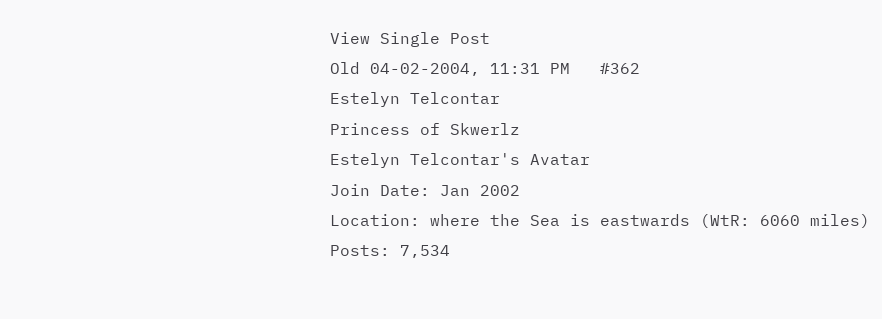View Single Post
Old 04-02-2004, 11:31 PM   #362
Estelyn Telcontar
Princess of Skwerlz
Estelyn Telcontar's Avatar
Join Date: Jan 2002
Location: where the Sea is eastwards (WtR: 6060 miles)
Posts: 7,534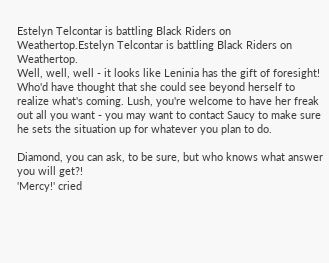Estelyn Telcontar is battling Black Riders on Weathertop.Estelyn Telcontar is battling Black Riders on Weathertop.
Well, well, well - it looks like Leninia has the gift of foresight! Who'd have thought that she could see beyond herself to realize what's coming. Lush, you're welcome to have her freak out all you want - you may want to contact Saucy to make sure he sets the situation up for whatever you plan to do.

Diamond, you can ask, to be sure, but who knows what answer you will get?!
'Mercy!' cried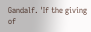Gandalf. 'If the giving of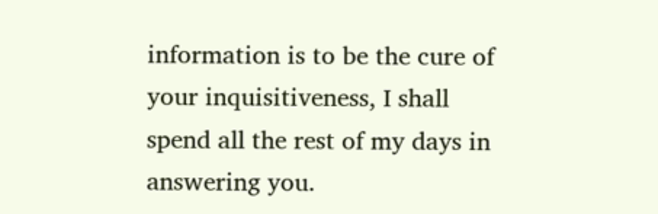information is to be the cure of your inquisitiveness, I shall spend all the rest of my days in answering you.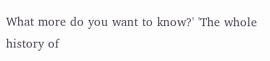What more do you want to know?' 'The whole history of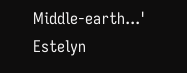Middle-earth...'
Estelyn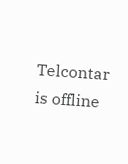Telcontar is offline